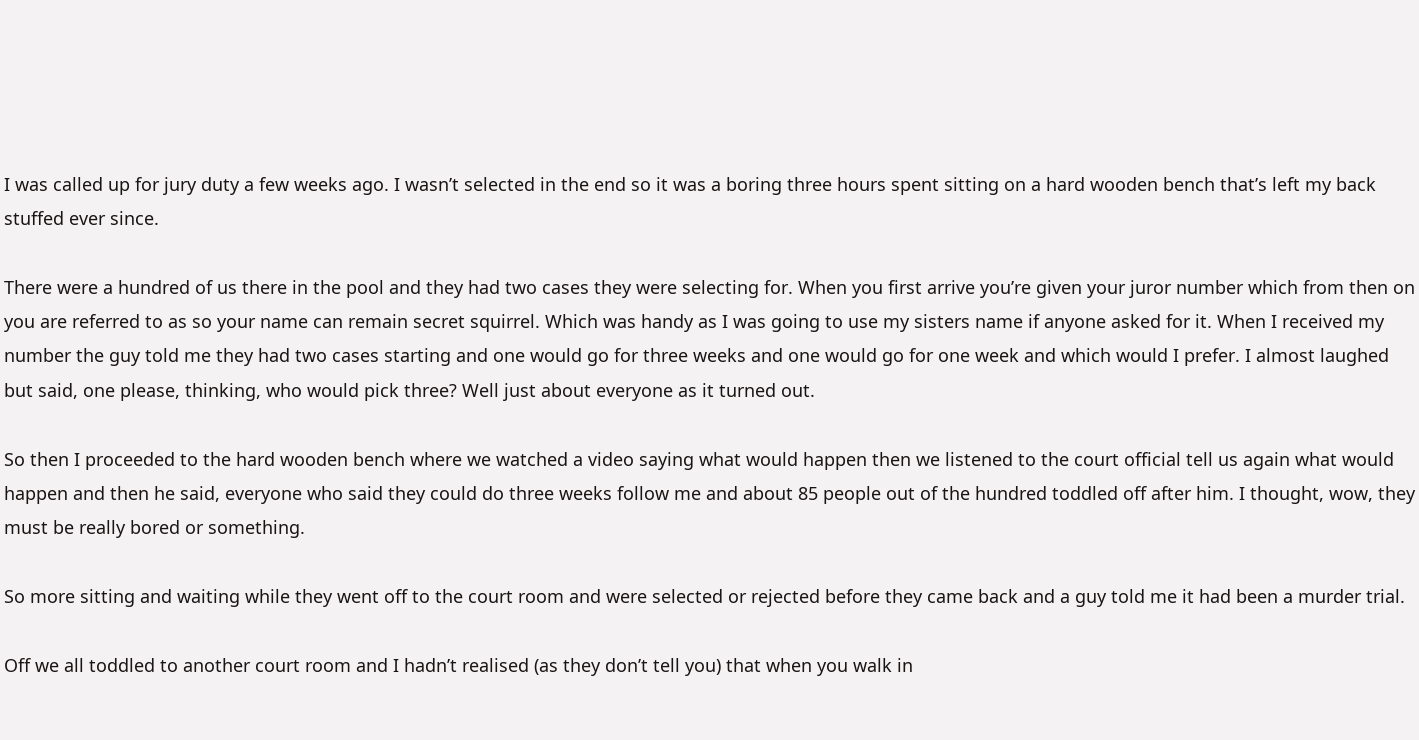I was called up for jury duty a few weeks ago. I wasn’t selected in the end so it was a boring three hours spent sitting on a hard wooden bench that’s left my back stuffed ever since.

There were a hundred of us there in the pool and they had two cases they were selecting for. When you first arrive you’re given your juror number which from then on you are referred to as so your name can remain secret squirrel. Which was handy as I was going to use my sisters name if anyone asked for it. When I received my number the guy told me they had two cases starting and one would go for three weeks and one would go for one week and which would I prefer. I almost laughed but said, one please, thinking, who would pick three? Well just about everyone as it turned out.

So then I proceeded to the hard wooden bench where we watched a video saying what would happen then we listened to the court official tell us again what would happen and then he said, everyone who said they could do three weeks follow me and about 85 people out of the hundred toddled off after him. I thought, wow, they must be really bored or something.

So more sitting and waiting while they went off to the court room and were selected or rejected before they came back and a guy told me it had been a murder trial.

Off we all toddled to another court room and I hadn’t realised (as they don’t tell you) that when you walk in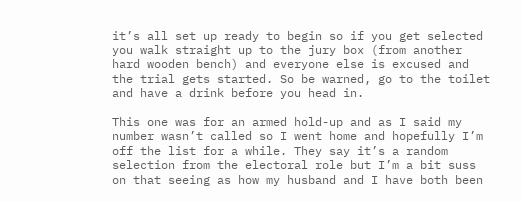it’s all set up ready to begin so if you get selected you walk straight up to the jury box (from another hard wooden bench) and everyone else is excused and the trial gets started. So be warned, go to the toilet and have a drink before you head in.

This one was for an armed hold-up and as I said my number wasn’t called so I went home and hopefully I’m off the list for a while. They say it’s a random selection from the electoral role but I’m a bit suss on that seeing as how my husband and I have both been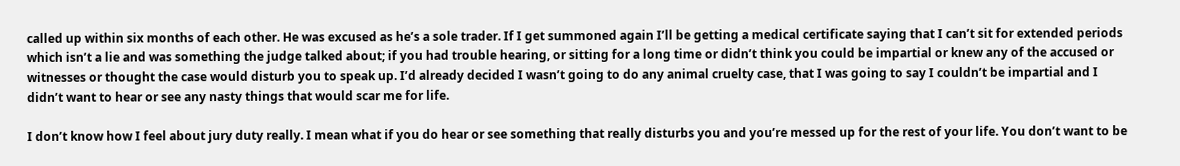called up within six months of each other. He was excused as he’s a sole trader. If I get summoned again I’ll be getting a medical certificate saying that I can’t sit for extended periods which isn’t a lie and was something the judge talked about; if you had trouble hearing, or sitting for a long time or didn’t think you could be impartial or knew any of the accused or witnesses or thought the case would disturb you to speak up. I’d already decided I wasn’t going to do any animal cruelty case, that I was going to say I couldn’t be impartial and I didn’t want to hear or see any nasty things that would scar me for life.

I don’t know how I feel about jury duty really. I mean what if you do hear or see something that really disturbs you and you’re messed up for the rest of your life. You don’t want to be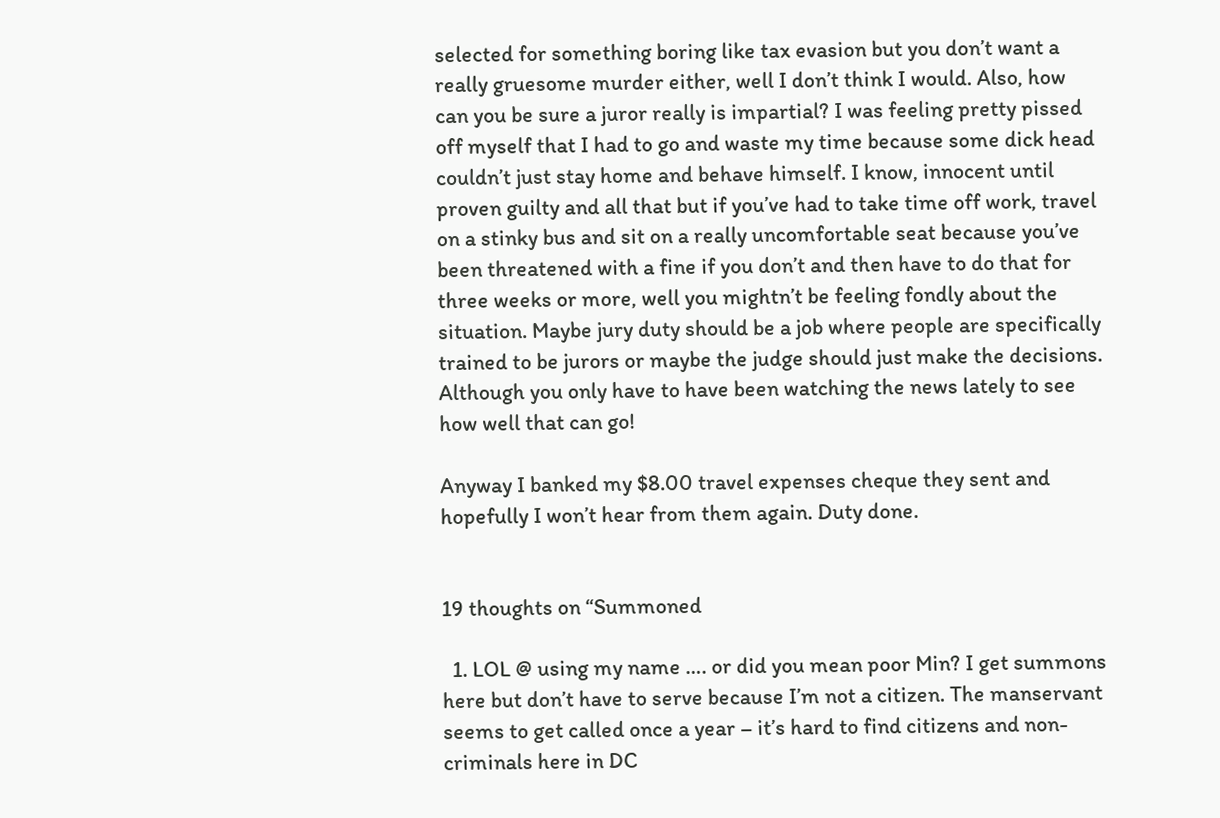selected for something boring like tax evasion but you don’t want a really gruesome murder either, well I don’t think I would. Also, how can you be sure a juror really is impartial? I was feeling pretty pissed off myself that I had to go and waste my time because some dick head couldn’t just stay home and behave himself. I know, innocent until proven guilty and all that but if you’ve had to take time off work, travel on a stinky bus and sit on a really uncomfortable seat because you’ve been threatened with a fine if you don’t and then have to do that for three weeks or more, well you mightn’t be feeling fondly about the situation. Maybe jury duty should be a job where people are specifically trained to be jurors or maybe the judge should just make the decisions. Although you only have to have been watching the news lately to see how well that can go!

Anyway I banked my $8.00 travel expenses cheque they sent and hopefully I won’t hear from them again. Duty done.


19 thoughts on “Summoned

  1. LOL @ using my name …. or did you mean poor Min? I get summons here but don’t have to serve because I’m not a citizen. The manservant seems to get called once a year – it’s hard to find citizens and non-criminals here in DC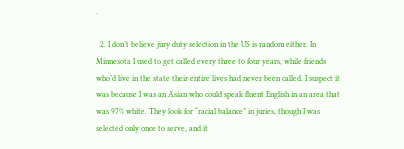.

  2. I don’t believe jury duty selection in the US is random either. In Minnesota I used to get called every three to four years, while friends who’d live in the state their entire lives had never been called. I suspect it was because I was an Asian who could speak fluent English in an area that was 97% white. They look for “racial balance” in juries, though I was selected only once to serve, and it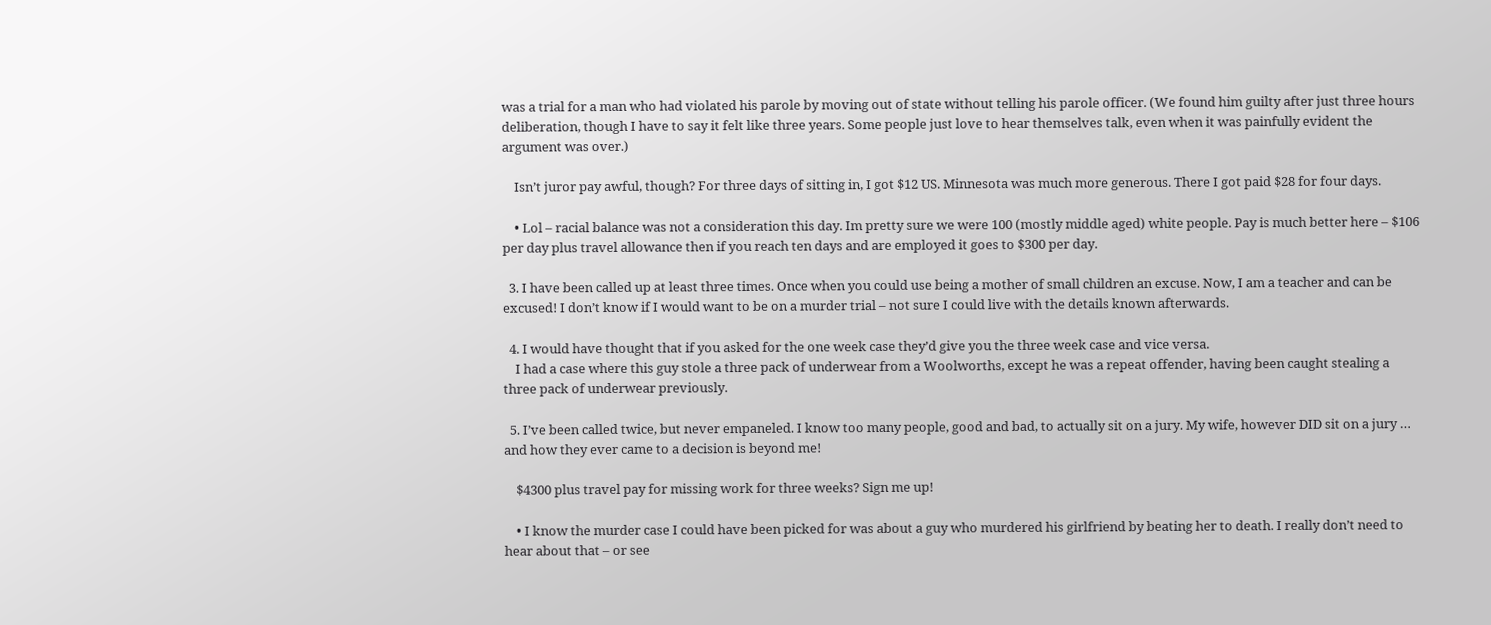was a trial for a man who had violated his parole by moving out of state without telling his parole officer. (We found him guilty after just three hours deliberation, though I have to say it felt like three years. Some people just love to hear themselves talk, even when it was painfully evident the argument was over.)

    Isn’t juror pay awful, though? For three days of sitting in, I got $12 US. Minnesota was much more generous. There I got paid $28 for four days.

    • Lol – racial balance was not a consideration this day. Im pretty sure we were 100 (mostly middle aged) white people. Pay is much better here – $106 per day plus travel allowance then if you reach ten days and are employed it goes to $300 per day.

  3. I have been called up at least three times. Once when you could use being a mother of small children an excuse. Now, I am a teacher and can be excused! I don’t know if I would want to be on a murder trial – not sure I could live with the details known afterwards.

  4. I would have thought that if you asked for the one week case they’d give you the three week case and vice versa.
    I had a case where this guy stole a three pack of underwear from a Woolworths, except he was a repeat offender, having been caught stealing a three pack of underwear previously.

  5. I’ve been called twice, but never empaneled. I know too many people, good and bad, to actually sit on a jury. My wife, however DID sit on a jury … and how they ever came to a decision is beyond me!

    $4300 plus travel pay for missing work for three weeks? Sign me up!

    • I know the murder case I could have been picked for was about a guy who murdered his girlfriend by beating her to death. I really don’t need to hear about that – or see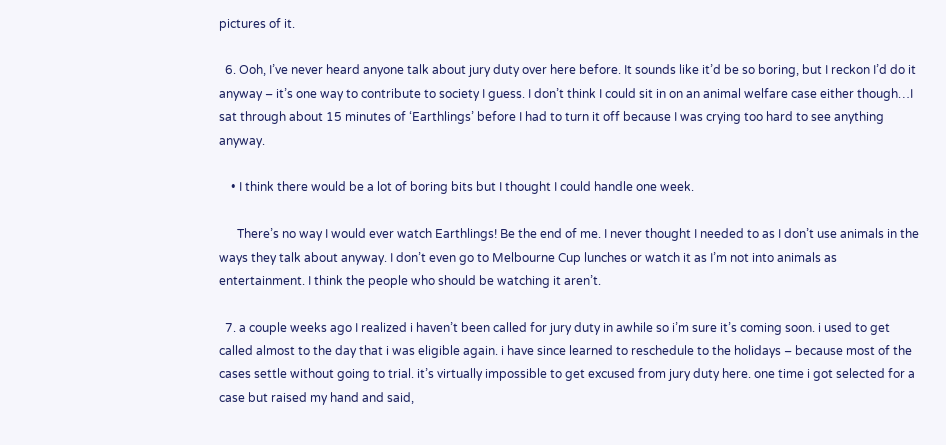pictures of it.

  6. Ooh, I’ve never heard anyone talk about jury duty over here before. It sounds like it’d be so boring, but I reckon I’d do it anyway – it’s one way to contribute to society I guess. I don’t think I could sit in on an animal welfare case either though…I sat through about 15 minutes of ‘Earthlings’ before I had to turn it off because I was crying too hard to see anything anyway.

    • I think there would be a lot of boring bits but I thought I could handle one week.

      There’s no way I would ever watch Earthlings! Be the end of me. I never thought I needed to as I don’t use animals in the ways they talk about anyway. I don’t even go to Melbourne Cup lunches or watch it as I’m not into animals as entertainment. I think the people who should be watching it aren’t.

  7. a couple weeks ago I realized i haven’t been called for jury duty in awhile so i’m sure it’s coming soon. i used to get called almost to the day that i was eligible again. i have since learned to reschedule to the holidays – because most of the cases settle without going to trial. it’s virtually impossible to get excused from jury duty here. one time i got selected for a case but raised my hand and said,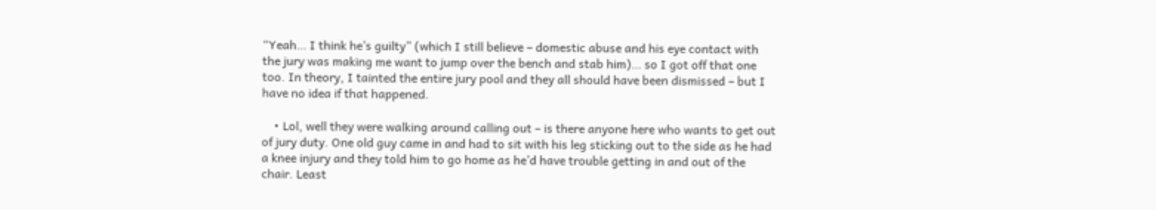“Yeah… I think he’s guilty” (which I still believe – domestic abuse and his eye contact with the jury was making me want to jump over the bench and stab him)… so I got off that one too. In theory, I tainted the entire jury pool and they all should have been dismissed – but I have no idea if that happened.

    • Lol, well they were walking around calling out – is there anyone here who wants to get out of jury duty. One old guy came in and had to sit with his leg sticking out to the side as he had a knee injury and they told him to go home as he’d have trouble getting in and out of the chair. Least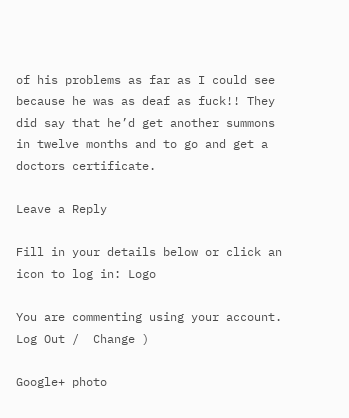of his problems as far as I could see because he was as deaf as fuck!! They did say that he’d get another summons in twelve months and to go and get a doctors certificate.

Leave a Reply

Fill in your details below or click an icon to log in: Logo

You are commenting using your account. Log Out /  Change )

Google+ photo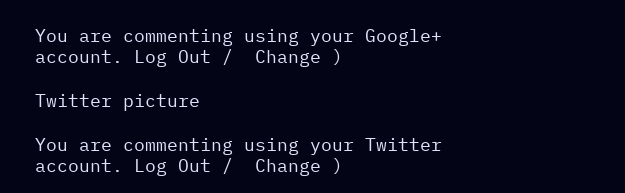You are commenting using your Google+ account. Log Out /  Change )

Twitter picture

You are commenting using your Twitter account. Log Out /  Change )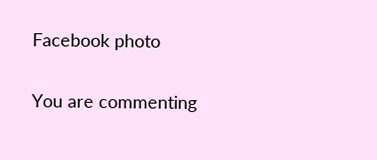Facebook photo

You are commenting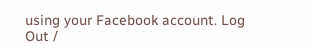using your Facebook account. Log Out /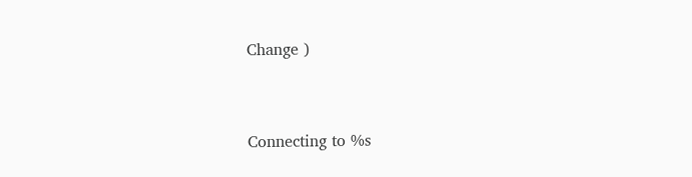Change )


Connecting to %s